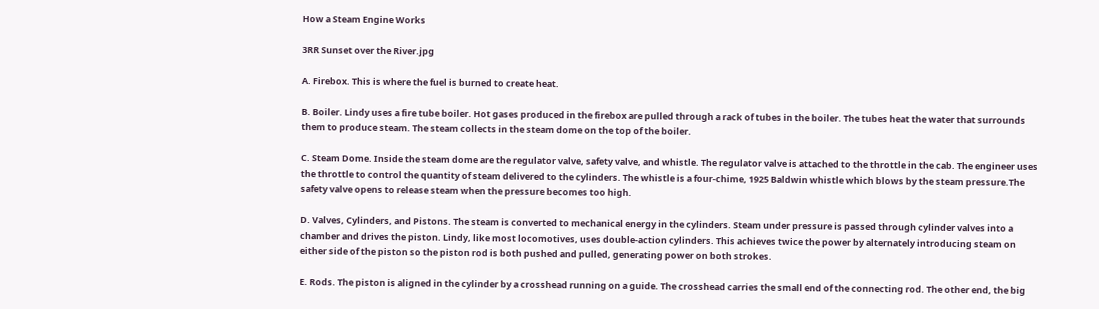How a Steam Engine Works

3RR Sunset over the River.jpg

A. Firebox. This is where the fuel is burned to create heat.

B. Boiler. Lindy uses a fire tube boiler. Hot gases produced in the firebox are pulled through a rack of tubes in the boiler. The tubes heat the water that surrounds them to produce steam. The steam collects in the steam dome on the top of the boiler.

C. Steam Dome. Inside the steam dome are the regulator valve, safety valve, and whistle. The regulator valve is attached to the throttle in the cab. The engineer uses the throttle to control the quantity of steam delivered to the cylinders. The whistle is a four-chime, 1925 Baldwin whistle which blows by the steam pressure.The safety valve opens to release steam when the pressure becomes too high.

D. Valves, Cylinders, and Pistons. The steam is converted to mechanical energy in the cylinders. Steam under pressure is passed through cylinder valves into a chamber and drives the piston. Lindy, like most locomotives, uses double-action cylinders. This achieves twice the power by alternately introducing steam on either side of the piston so the piston rod is both pushed and pulled, generating power on both strokes.

E. Rods. The piston is aligned in the cylinder by a crosshead running on a guide. The crosshead carries the small end of the connecting rod. The other end, the big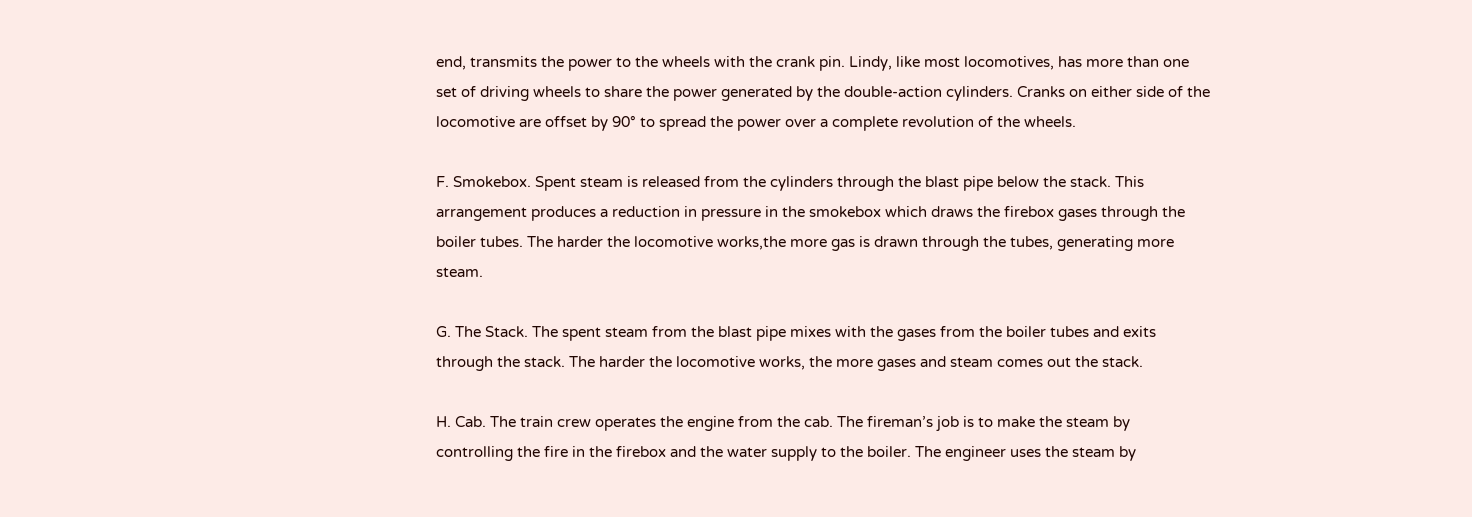end, transmits the power to the wheels with the crank pin. Lindy, like most locomotives, has more than one set of driving wheels to share the power generated by the double-action cylinders. Cranks on either side of the locomotive are offset by 90° to spread the power over a complete revolution of the wheels.

F. Smokebox. Spent steam is released from the cylinders through the blast pipe below the stack. This arrangement produces a reduction in pressure in the smokebox which draws the firebox gases through the boiler tubes. The harder the locomotive works,the more gas is drawn through the tubes, generating more steam.

G. The Stack. The spent steam from the blast pipe mixes with the gases from the boiler tubes and exits through the stack. The harder the locomotive works, the more gases and steam comes out the stack.

H. Cab. The train crew operates the engine from the cab. The fireman’s job is to make the steam by controlling the fire in the firebox and the water supply to the boiler. The engineer uses the steam by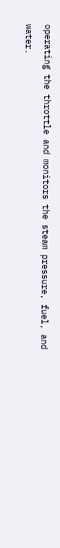operating the throttle and monitors the steam pressure, fuel, and water.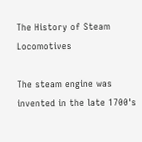The History of Steam Locomotives

The steam engine was invented in the late 1700's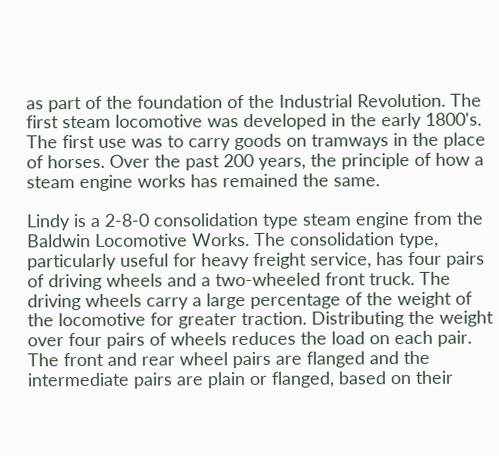as part of the foundation of the Industrial Revolution. The first steam locomotive was developed in the early 1800's. The first use was to carry goods on tramways in the place of horses. Over the past 200 years, the principle of how a steam engine works has remained the same.

Lindy is a 2-8-0 consolidation type steam engine from the Baldwin Locomotive Works. The consolidation type, particularly useful for heavy freight service, has four pairs of driving wheels and a two-wheeled front truck. The driving wheels carry a large percentage of the weight of the locomotive for greater traction. Distributing the weight over four pairs of wheels reduces the load on each pair. The front and rear wheel pairs are flanged and the intermediate pairs are plain or flanged, based on their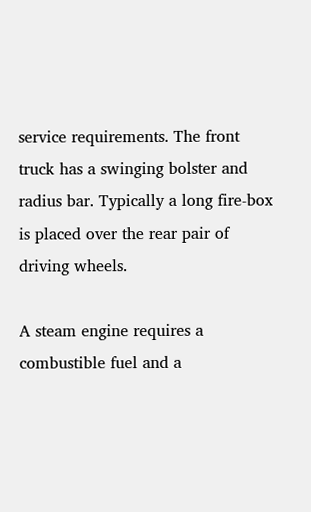service requirements. The front truck has a swinging bolster and radius bar. Typically a long fire-box is placed over the rear pair of driving wheels.

A steam engine requires a combustible fuel and a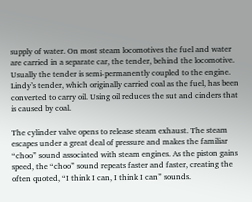supply of water. On most steam locomotives the fuel and water are carried in a separate car, the tender, behind the locomotive. Usually the tender is semi-permanently coupled to the engine. Lindy’s tender, which originally carried coal as the fuel, has been converted to carry oil. Using oil reduces the sut and cinders that is caused by coal.

The cylinder valve opens to release steam exhaust. The steam escapes under a great deal of pressure and makes the familiar “choo” sound associated with steam engines. As the piston gains speed, the “choo” sound repeats faster and faster, creating the often quoted, “I think I can, I think I can” sounds.